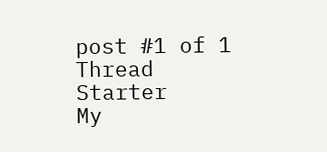post #1 of 1
Thread Starter
My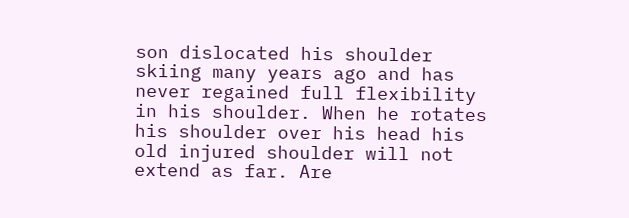son dislocated his shoulder skiing many years ago and has never regained full flexibility in his shoulder. When he rotates his shoulder over his head his old injured shoulder will not extend as far. Are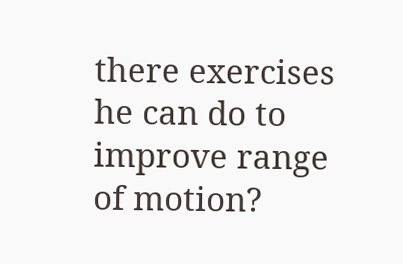there exercises he can do to improve range of motion?